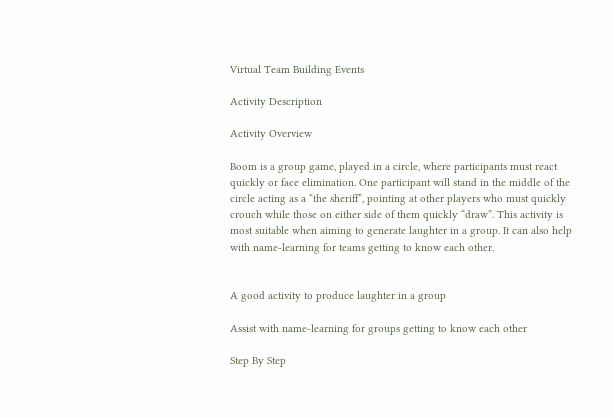Virtual Team Building Events

Activity Description

Activity Overview

Boom is a group game, played in a circle, where participants must react quickly or face elimination. One participant will stand in the middle of the circle acting as a “the sheriff”, pointing at other players who must quickly crouch while those on either side of them quickly “draw”. This activity is most suitable when aiming to generate laughter in a group. It can also help with name-learning for teams getting to know each other.


A good activity to produce laughter in a group

Assist with name-learning for groups getting to know each other

Step By Step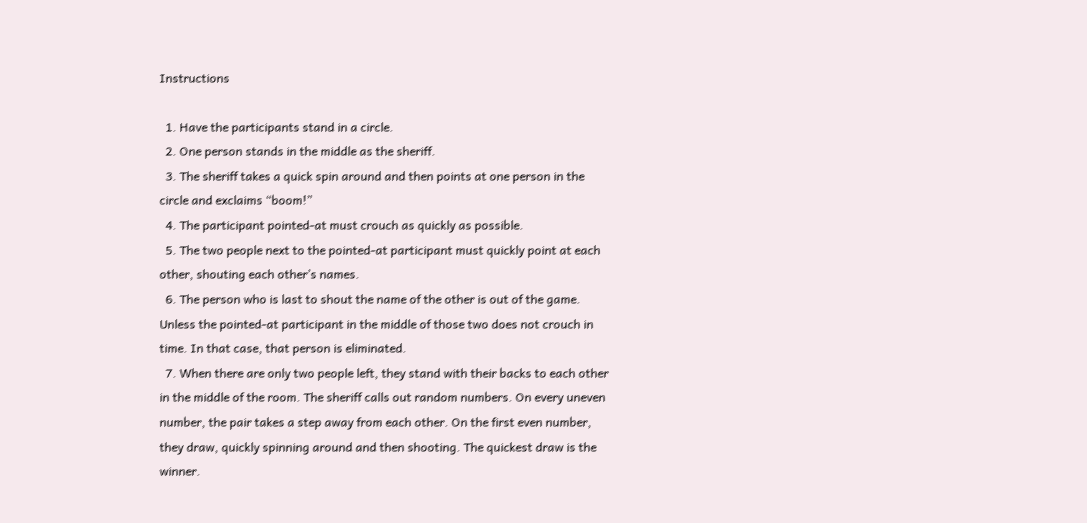Instructions

  1. Have the participants stand in a circle.
  2. One person stands in the middle as the sheriff.
  3. The sheriff takes a quick spin around and then points at one person in the circle and exclaims “boom!”
  4. The participant pointed-at must crouch as quickly as possible.
  5. The two people next to the pointed-at participant must quickly point at each other, shouting each other’s names.
  6. The person who is last to shout the name of the other is out of the game. Unless the pointed-at participant in the middle of those two does not crouch in time. In that case, that person is eliminated.
  7. When there are only two people left, they stand with their backs to each other in the middle of the room. The sheriff calls out random numbers. On every uneven number, the pair takes a step away from each other. On the first even number, they draw, quickly spinning around and then shooting. The quickest draw is the winner.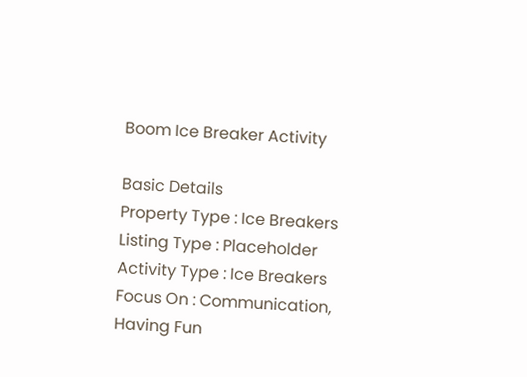Boom Ice Breaker Activity

Basic Details
Property Type : Ice Breakers
Listing Type : Placeholder
Activity Type : Ice Breakers
Focus On : Communication, Having Fun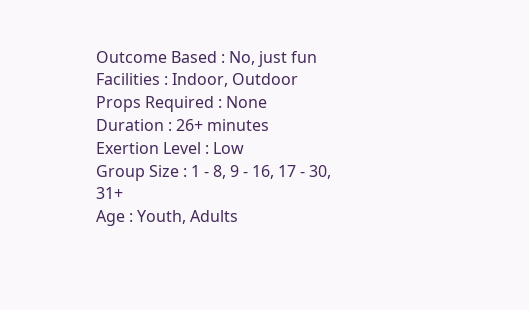Outcome Based : No, just fun
Facilities : Indoor, Outdoor
Props Required : None
Duration : 26+ minutes
Exertion Level : Low
Group Size : 1 - 8, 9 - 16, 17 - 30, 31+
Age : Youth, Adults